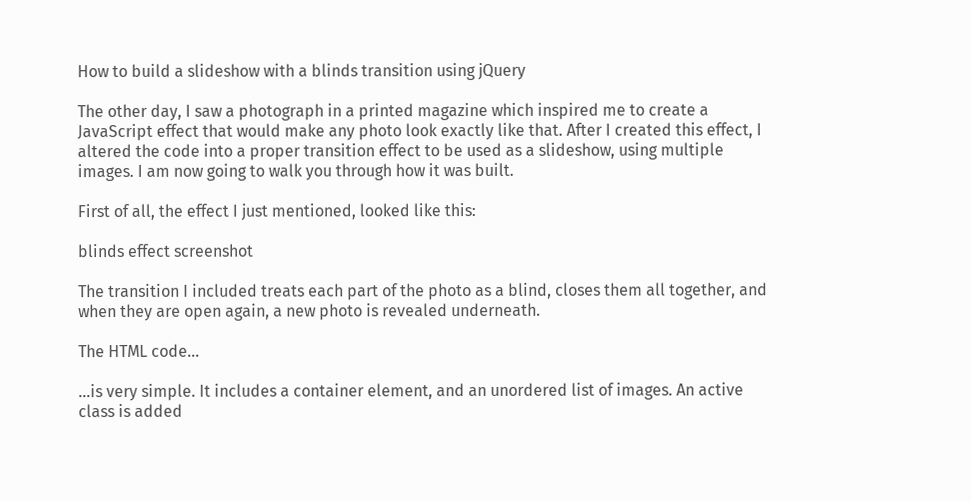How to build a slideshow with a blinds transition using jQuery

The other day, I saw a photograph in a printed magazine which inspired me to create a JavaScript effect that would make any photo look exactly like that. After I created this effect, I altered the code into a proper transition effect to be used as a slideshow, using multiple images. I am now going to walk you through how it was built.

First of all, the effect I just mentioned, looked like this:

blinds effect screenshot

The transition I included treats each part of the photo as a blind, closes them all together, and when they are open again, a new photo is revealed underneath.

The HTML code…

…is very simple. It includes a container element, and an unordered list of images. An active class is added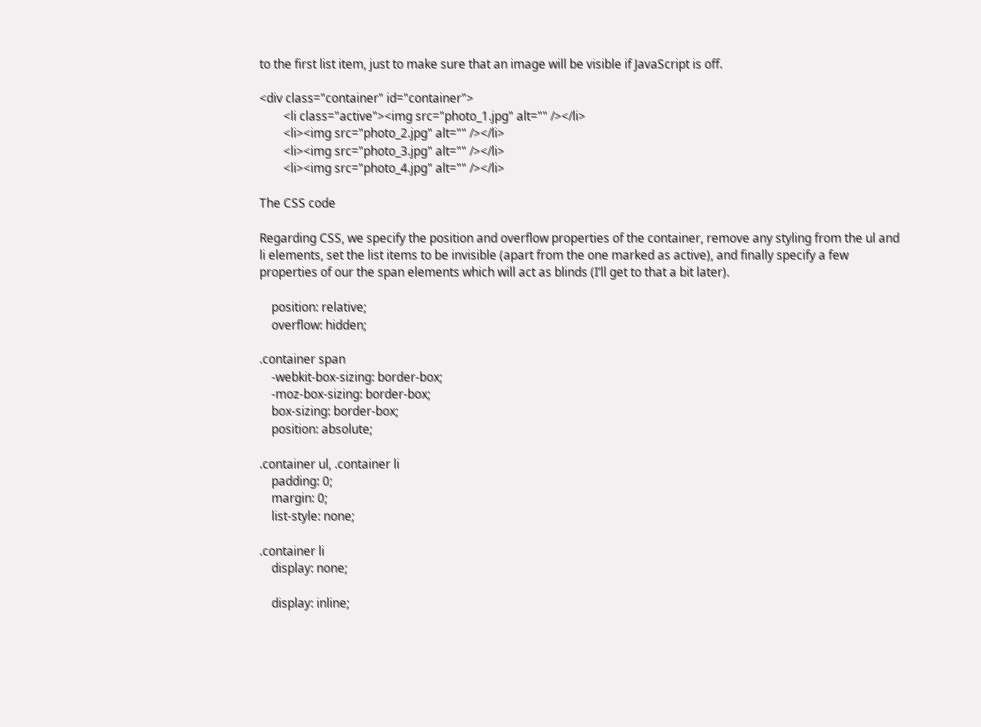to the first list item, just to make sure that an image will be visible if JavaScript is off.

<div class="container" id="container">
        <li class="active"><img src="photo_1.jpg" alt="" /></li>
        <li><img src="photo_2.jpg" alt="" /></li>
        <li><img src="photo_3.jpg" alt="" /></li>
        <li><img src="photo_4.jpg" alt="" /></li>

The CSS code

Regarding CSS, we specify the position and overflow properties of the container, remove any styling from the ul and li elements, set the list items to be invisible (apart from the one marked as active), and finally specify a few properties of our the span elements which will act as blinds (I’ll get to that a bit later).

    position: relative;
    overflow: hidden;

.container span
    -webkit-box-sizing: border-box;
    -moz-box-sizing: border-box;
    box-sizing: border-box;
    position: absolute;

.container ul, .container li
    padding: 0;
    margin: 0;
    list-style: none;

.container li
    display: none;

    display: inline;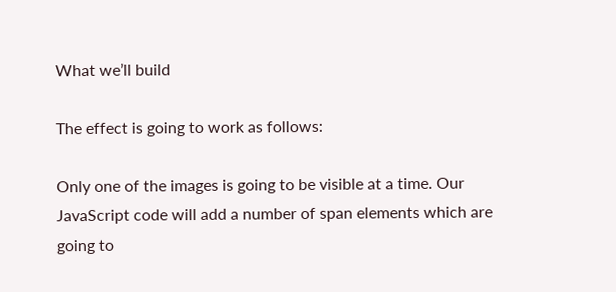What we’ll build

The effect is going to work as follows:

Only one of the images is going to be visible at a time. Our JavaScript code will add a number of span elements which are going to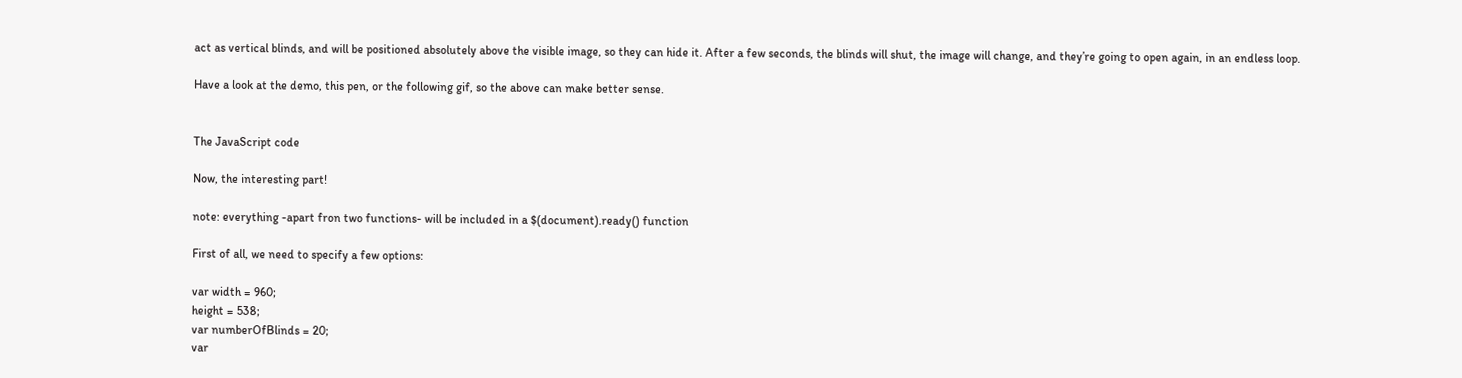act as vertical blinds, and will be positioned absolutely above the visible image, so they can hide it. After a few seconds, the blinds will shut, the image will change, and they’re going to open again, in an endless loop.

Have a look at the demo, this pen, or the following gif, so the above can make better sense.


The JavaScript code

Now, the interesting part!

note: everything -apart fron two functions- will be included in a $(document).ready() function

First of all, we need to specify a few options:

var width = 960;
height = 538;
var numberOfBlinds = 20;
var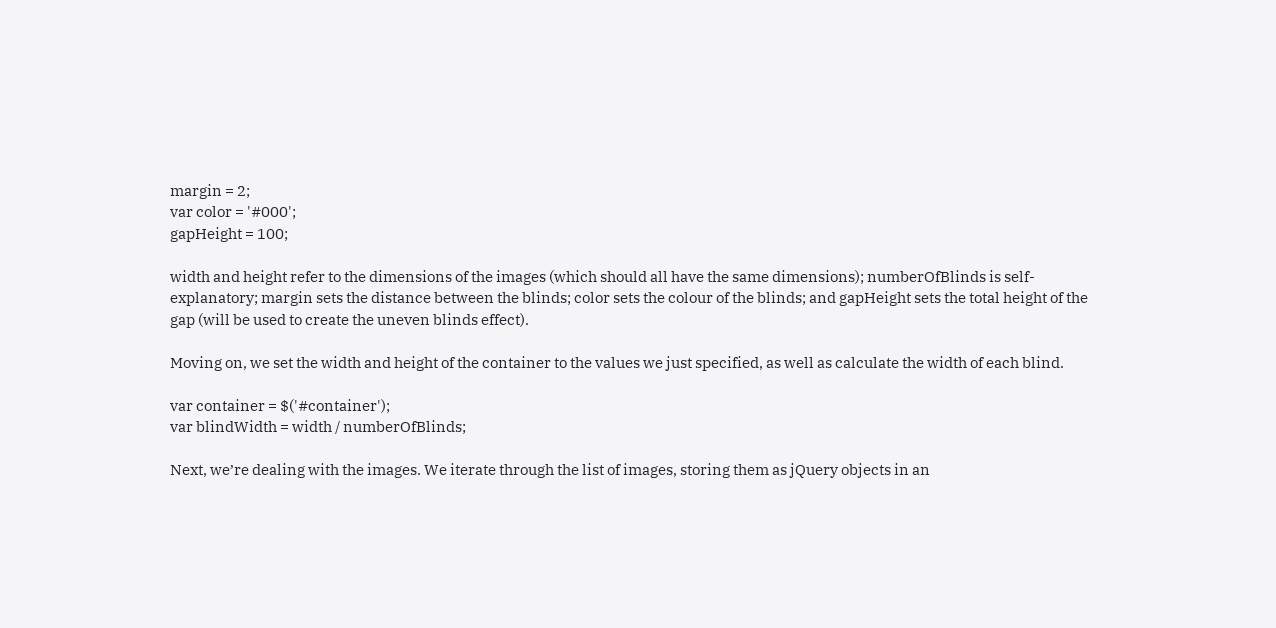margin = 2;
var color = '#000';
gapHeight = 100;

width and height refer to the dimensions of the images (which should all have the same dimensions); numberOfBlinds is self-explanatory; margin sets the distance between the blinds; color sets the colour of the blinds; and gapHeight sets the total height of the gap (will be used to create the uneven blinds effect).

Moving on, we set the width and height of the container to the values we just specified, as well as calculate the width of each blind.

var container = $('#container');
var blindWidth = width / numberOfBlinds;

Next, we’re dealing with the images. We iterate through the list of images, storing them as jQuery objects in an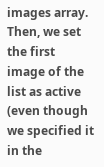images array. Then, we set the first image of the list as active (even though we specified it in the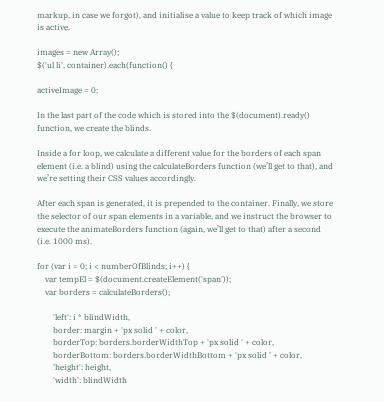markup, in case we forgot), and initialise a value to keep track of which image is active.

images = new Array();
$('ul li', container).each(function() {

activeImage = 0;

In the last part of the code which is stored into the $(document).ready() function, we create the blinds.

Inside a for loop, we calculate a different value for the borders of each span element (i.e. a blind) using the calculateBorders function (we’ll get to that), and we’re setting their CSS values accordingly.

After each span is generated, it is prepended to the container. Finally, we store the selector of our span elements in a variable, and we instruct the browser to execute the animateBorders function (again, we’ll get to that) after a second (i.e. 1000 ms).

for (var i = 0; i < numberOfBlinds; i++) {
    var tempEl = $(document.createElement('span'));
    var borders = calculateBorders();

        'left': i * blindWidth,
        border: margin + 'px solid ' + color,
        borderTop: borders.borderWidthTop + 'px solid ' + color,
        borderBottom: borders.borderWidthBottom + 'px solid ' + color,
        'height': height,
        'width': blindWidth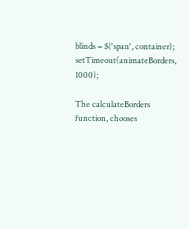blinds = $('span', container);
setTimeout(animateBorders, 1000);

The calculateBorders function, chooses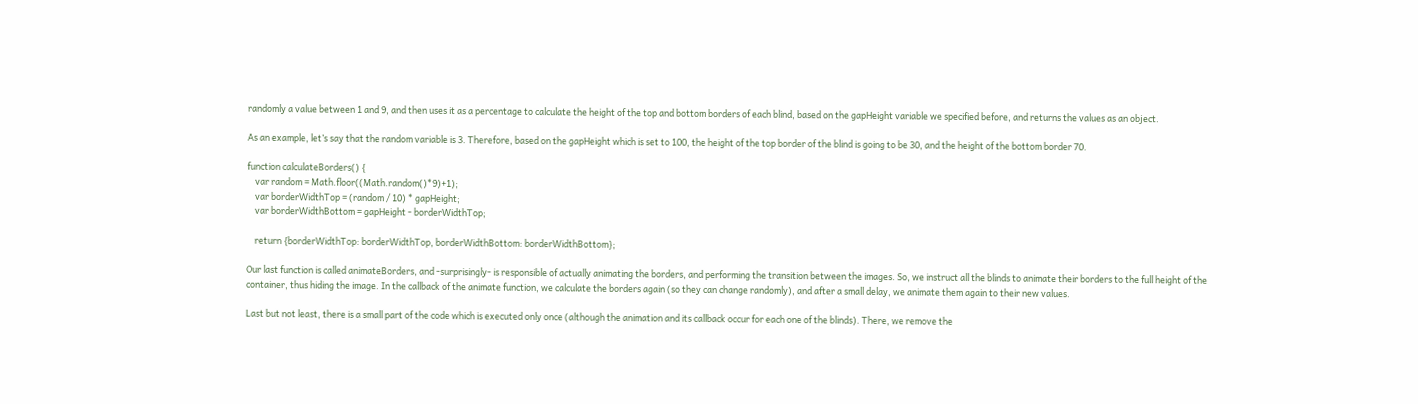randomly a value between 1 and 9, and then uses it as a percentage to calculate the height of the top and bottom borders of each blind, based on the gapHeight variable we specified before, and returns the values as an object.

As an example, let’s say that the random variable is 3. Therefore, based on the gapHeight which is set to 100, the height of the top border of the blind is going to be 30, and the height of the bottom border 70.

function calculateBorders() {
    var random = Math.floor((Math.random()*9)+1);
    var borderWidthTop = (random / 10) * gapHeight;
    var borderWidthBottom = gapHeight - borderWidthTop;

    return {borderWidthTop: borderWidthTop, borderWidthBottom: borderWidthBottom};

Our last function is called animateBorders, and -surprisingly- is responsible of actually animating the borders, and performing the transition between the images. So, we instruct all the blinds to animate their borders to the full height of the container, thus hiding the image. In the callback of the animate function, we calculate the borders again (so they can change randomly), and after a small delay, we animate them again to their new values.

Last but not least, there is a small part of the code which is executed only once (although the animation and its callback occur for each one of the blinds). There, we remove the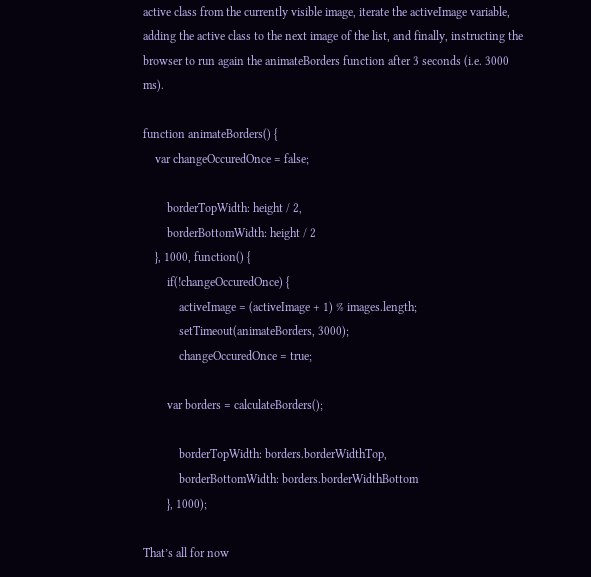active class from the currently visible image, iterate the activeImage variable, adding the active class to the next image of the list, and finally, instructing the browser to run again the animateBorders function after 3 seconds (i.e. 3000 ms).

function animateBorders() {
    var changeOccuredOnce = false;

        borderTopWidth: height / 2,
        borderBottomWidth: height / 2
    }, 1000, function() {
        if(!changeOccuredOnce) {
            activeImage = (activeImage + 1) % images.length;
            setTimeout(animateBorders, 3000);
            changeOccuredOnce = true;

        var borders = calculateBorders();

            borderTopWidth: borders.borderWidthTop,
            borderBottomWidth: borders.borderWidthBottom
        }, 1000);

That’s all for now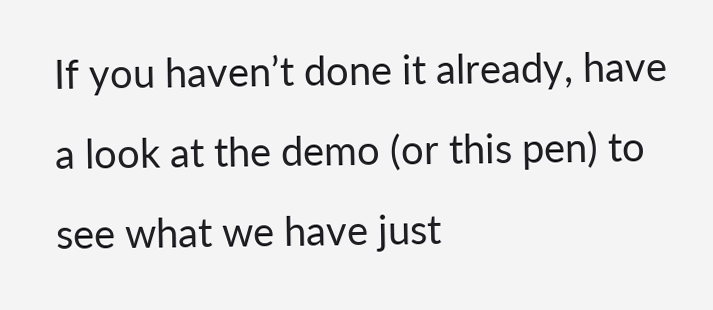If you haven’t done it already, have a look at the demo (or this pen) to see what we have just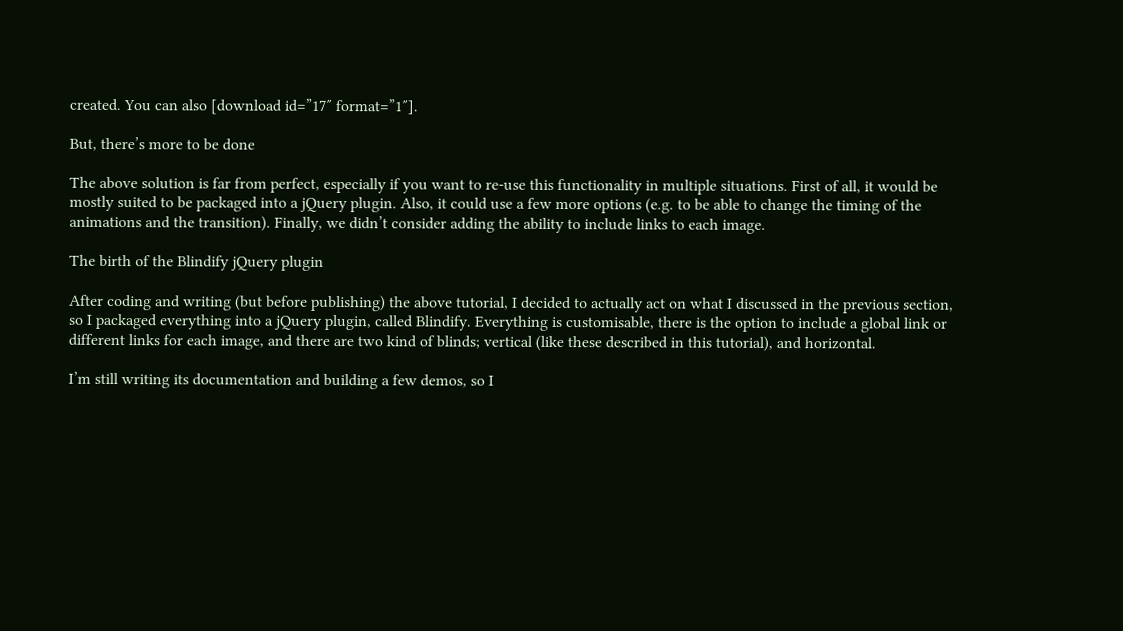created. You can also [download id=”17″ format=”1″].

But, there’s more to be done

The above solution is far from perfect, especially if you want to re-use this functionality in multiple situations. First of all, it would be mostly suited to be packaged into a jQuery plugin. Also, it could use a few more options (e.g. to be able to change the timing of the animations and the transition). Finally, we didn’t consider adding the ability to include links to each image.

The birth of the Blindify jQuery plugin

After coding and writing (but before publishing) the above tutorial, I decided to actually act on what I discussed in the previous section, so I packaged everything into a jQuery plugin, called Blindify. Everything is customisable, there is the option to include a global link or different links for each image, and there are two kind of blinds; vertical (like these described in this tutorial), and horizontal.

I’m still writing its documentation and building a few demos, so I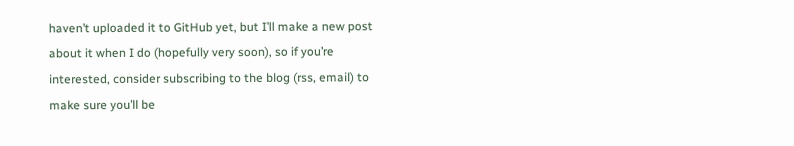haven’t uploaded it to GitHub yet, but I’ll make a new post about it when I do (hopefully very soon), so if you’re interested, consider subscribing to the blog (rss, email) to make sure you’ll be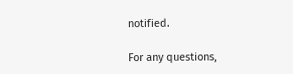notified.

For any questions,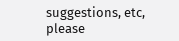suggestions, etc, please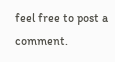feel free to post a comment.